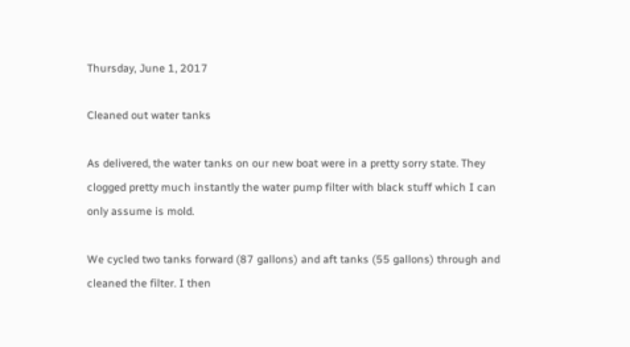Thursday, June 1, 2017

Cleaned out water tanks

As delivered, the water tanks on our new boat were in a pretty sorry state. They clogged pretty much instantly the water pump filter with black stuff which I can only assume is mold.

We cycled two tanks forward (87 gallons) and aft tanks (55 gallons) through and cleaned the filter. I then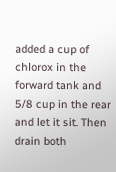added a cup of chlorox in the forward tank and 5/8 cup in the rear and let it sit. Then drain both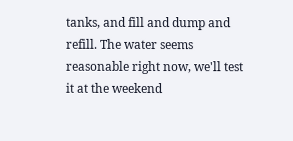tanks, and fill and dump and refill. The water seems reasonable right now, we'll test it at the weekend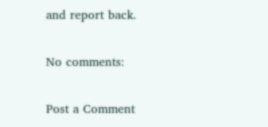and report back.

No comments:

Post a Comment